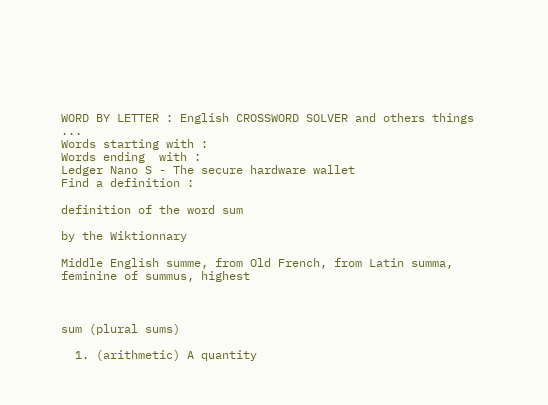WORD BY LETTER : English CROSSWORD SOLVER and others things ...
Words starting with :
Words ending  with :
Ledger Nano S - The secure hardware wallet
Find a definition :

definition of the word sum

by the Wiktionnary

Middle English summe, from Old French, from Latin summa, feminine of summus, highest



sum (plural sums)

  1. (arithmetic) A quantity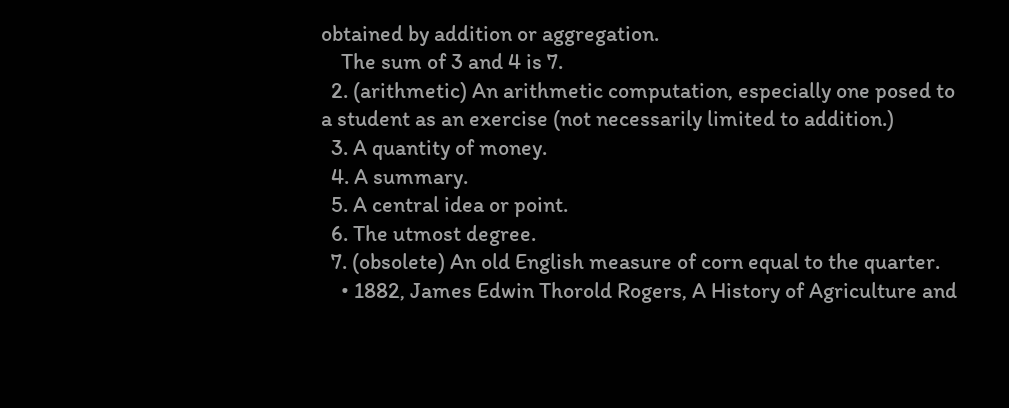obtained by addition or aggregation.
    The sum of 3 and 4 is 7.
  2. (arithmetic) An arithmetic computation, especially one posed to a student as an exercise (not necessarily limited to addition.)
  3. A quantity of money.
  4. A summary.
  5. A central idea or point.
  6. The utmost degree.
  7. (obsolete) An old English measure of corn equal to the quarter.
    • 1882, James Edwin Thorold Rogers, A History of Agriculture and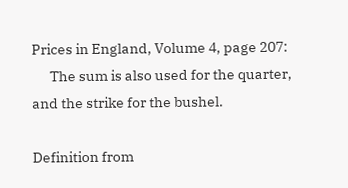Prices in England, Volume 4, page 207:
      The sum is also used for the quarter, and the strike for the bushel.

Definition from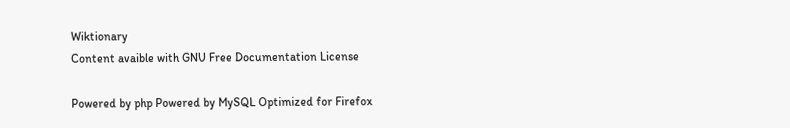Wiktionary
Content avaible with GNU Free Documentation License

Powered by php Powered by MySQL Optimized for Firefox